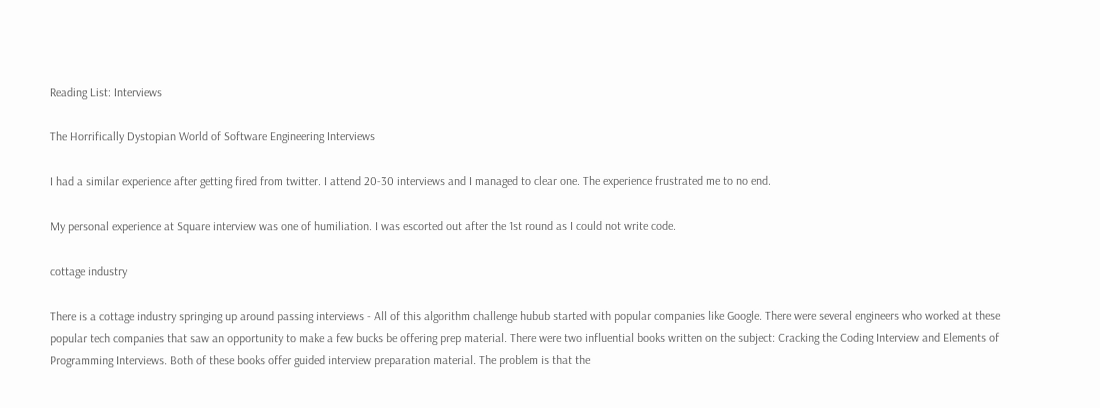Reading List: Interviews

The Horrifically Dystopian World of Software Engineering Interviews

I had a similar experience after getting fired from twitter. I attend 20-30 interviews and I managed to clear one. The experience frustrated me to no end.

My personal experience at Square interview was one of humiliation. I was escorted out after the 1st round as I could not write code.

cottage industry

There is a cottage industry springing up around passing interviews - All of this algorithm challenge hubub started with popular companies like Google. There were several engineers who worked at these popular tech companies that saw an opportunity to make a few bucks be offering prep material. There were two influential books written on the subject: Cracking the Coding Interview and Elements of Programming Interviews. Both of these books offer guided interview preparation material. The problem is that the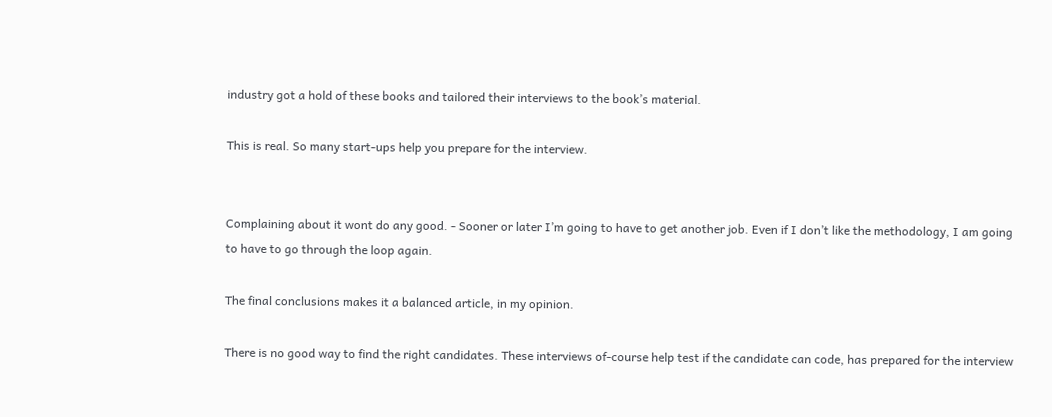industry got a hold of these books and tailored their interviews to the book’s material.

This is real. So many start-ups help you prepare for the interview.


Complaining about it wont do any good. - Sooner or later I’m going to have to get another job. Even if I don’t like the methodology, I am going to have to go through the loop again.

The final conclusions makes it a balanced article, in my opinion.

There is no good way to find the right candidates. These interviews of-course help test if the candidate can code, has prepared for the interview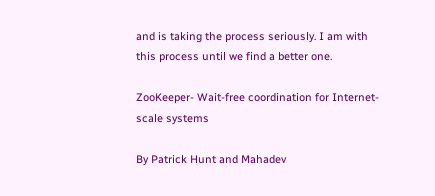and is taking the process seriously. I am with this process until we find a better one.

ZooKeeper- Wait-free coordination for Internet-scale systems

By Patrick Hunt and Mahadev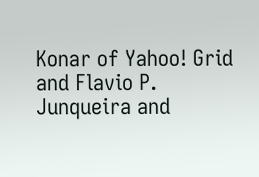Konar of Yahoo! Grid and Flavio P. Junqueira and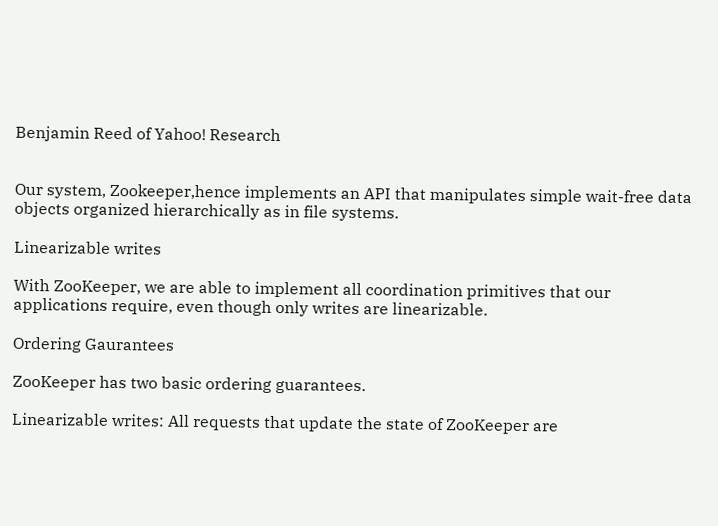Benjamin Reed of Yahoo! Research


Our system, Zookeeper,hence implements an API that manipulates simple wait-free data objects organized hierarchically as in file systems.

Linearizable writes

With ZooKeeper, we are able to implement all coordination primitives that our applications require, even though only writes are linearizable.

Ordering Gaurantees

ZooKeeper has two basic ordering guarantees.

Linearizable writes: All requests that update the state of ZooKeeper are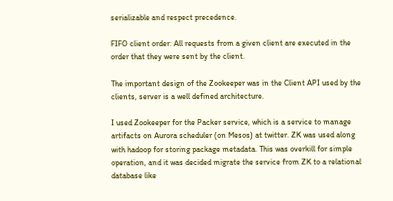serializable and respect precedence.

FIFO client order: All requests from a given client are executed in the order that they were sent by the client.

The important design of the Zookeeper was in the Client API used by the clients, server is a well defined architecture.

I used Zookeeper for the Packer service, which is a service to manage artifacts on Aurora scheduler (on Mesos) at twitter. ZK was used along with hadoop for storing package metadata. This was overkill for simple operation, and it was decided migrate the service from ZK to a relational database like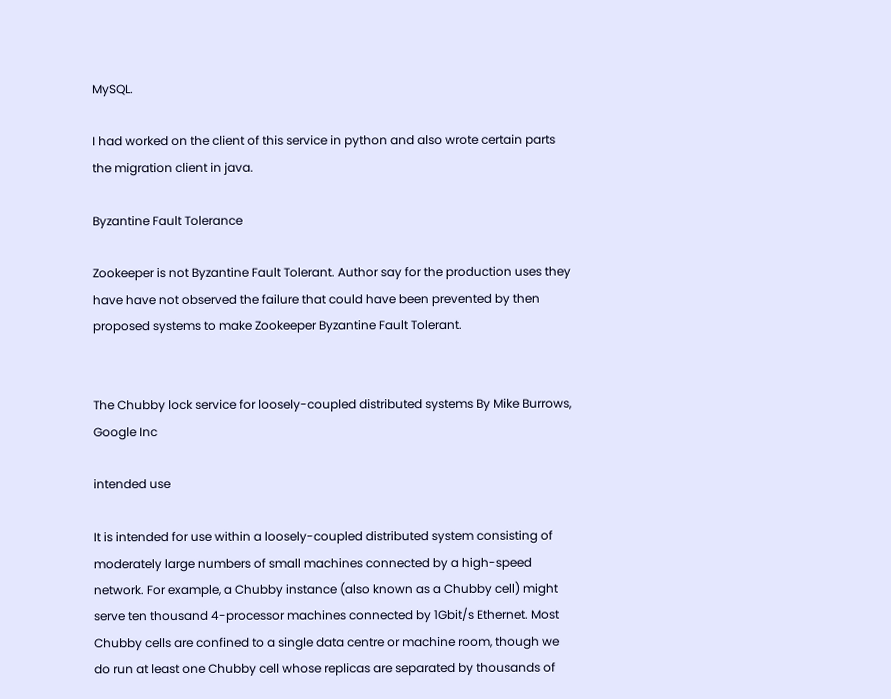MySQL.

I had worked on the client of this service in python and also wrote certain parts the migration client in java.

Byzantine Fault Tolerance

Zookeeper is not Byzantine Fault Tolerant. Author say for the production uses they have have not observed the failure that could have been prevented by then proposed systems to make Zookeeper Byzantine Fault Tolerant.


The Chubby lock service for loosely-coupled distributed systems By Mike Burrows, Google Inc

intended use

It is intended for use within a loosely-coupled distributed system consisting of moderately large numbers of small machines connected by a high-speed network. For example, a Chubby instance (also known as a Chubby cell) might serve ten thousand 4-processor machines connected by 1Gbit/s Ethernet. Most Chubby cells are confined to a single data centre or machine room, though we do run at least one Chubby cell whose replicas are separated by thousands of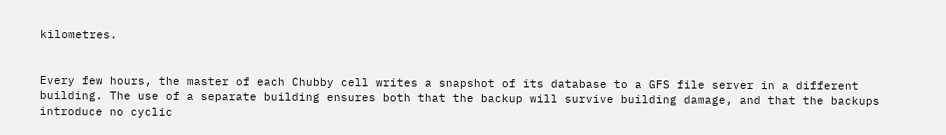kilometres.


Every few hours, the master of each Chubby cell writes a snapshot of its database to a GFS file server in a different building. The use of a separate building ensures both that the backup will survive building damage, and that the backups introduce no cyclic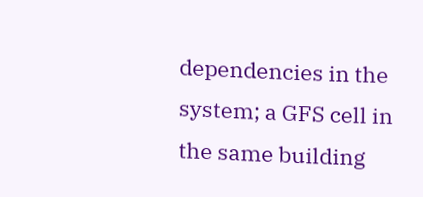dependencies in the system; a GFS cell in the same building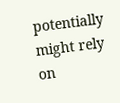potentially might rely on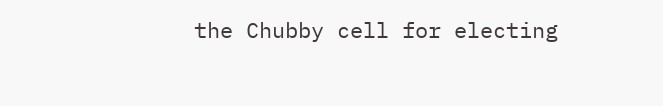the Chubby cell for electing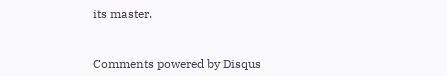its master.


Comments powered by Disqus